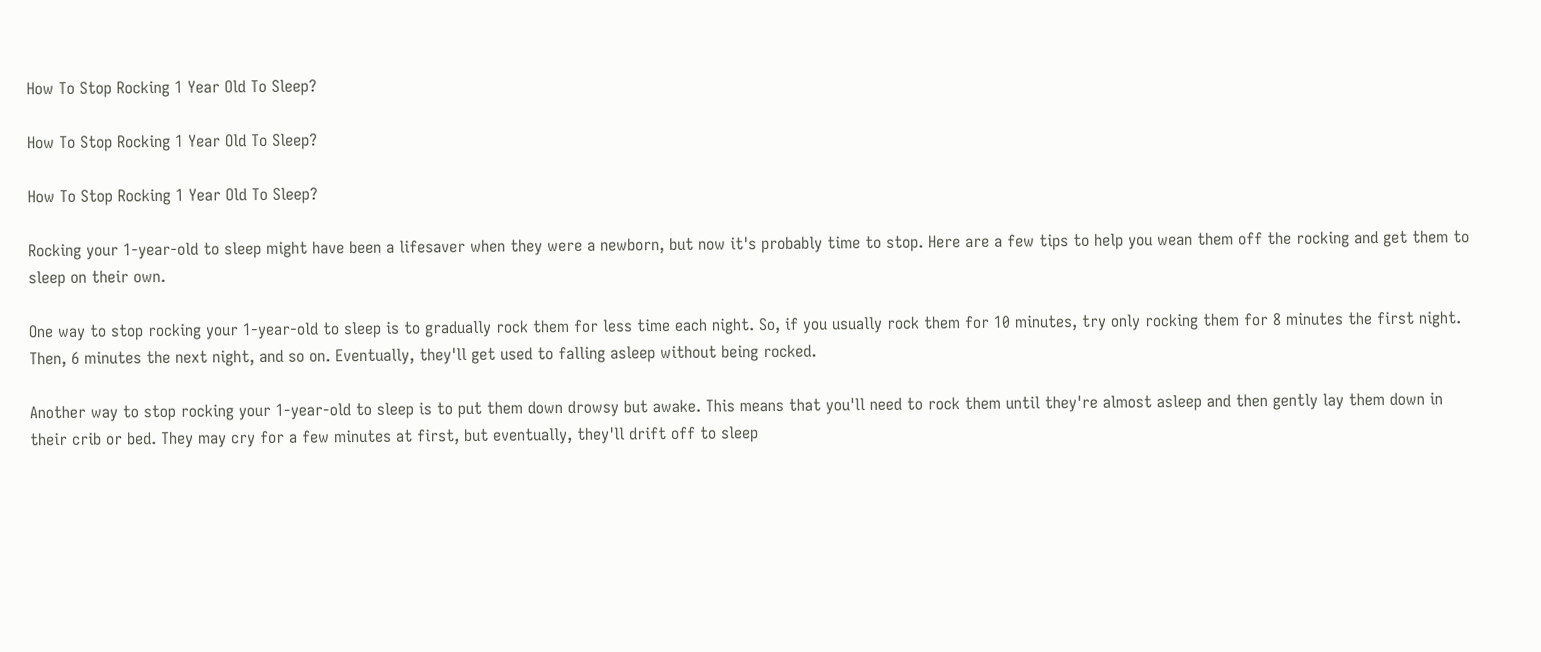How To Stop Rocking 1 Year Old To Sleep?

How To Stop Rocking 1 Year Old To Sleep?

How To Stop Rocking 1 Year Old To Sleep?

Rocking your 1-year-old to sleep might have been a lifesaver when they were a newborn, but now it's probably time to stop. Here are a few tips to help you wean them off the rocking and get them to sleep on their own.

One way to stop rocking your 1-year-old to sleep is to gradually rock them for less time each night. So, if you usually rock them for 10 minutes, try only rocking them for 8 minutes the first night. Then, 6 minutes the next night, and so on. Eventually, they'll get used to falling asleep without being rocked.

Another way to stop rocking your 1-year-old to sleep is to put them down drowsy but awake. This means that you'll need to rock them until they're almost asleep and then gently lay them down in their crib or bed. They may cry for a few minutes at first, but eventually, they'll drift off to sleep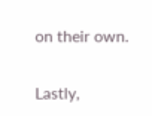on their own.

Lastly,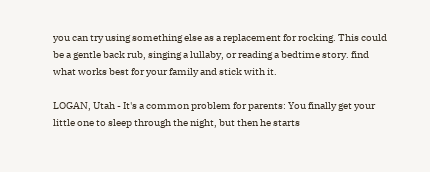you can try using something else as a replacement for rocking. This could be a gentle back rub, singing a lullaby, or reading a bedtime story. find what works best for your family and stick with it.

LOGAN, Utah - It's a common problem for parents: You finally get your little one to sleep through the night, but then he starts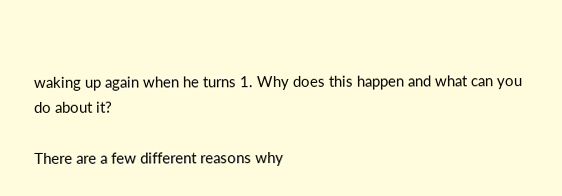waking up again when he turns 1. Why does this happen and what can you do about it?

There are a few different reasons why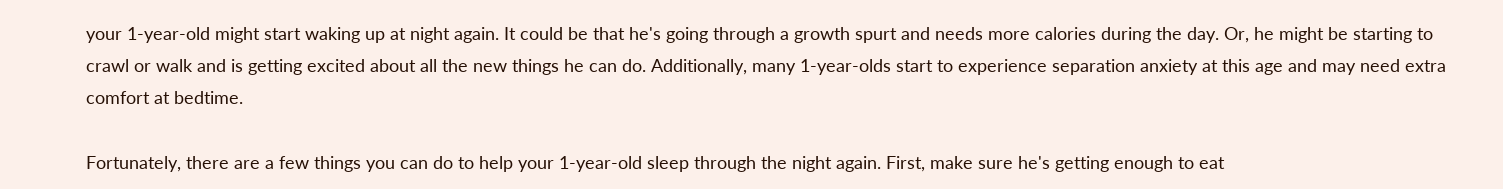your 1-year-old might start waking up at night again. It could be that he's going through a growth spurt and needs more calories during the day. Or, he might be starting to crawl or walk and is getting excited about all the new things he can do. Additionally, many 1-year-olds start to experience separation anxiety at this age and may need extra comfort at bedtime.

Fortunately, there are a few things you can do to help your 1-year-old sleep through the night again. First, make sure he's getting enough to eat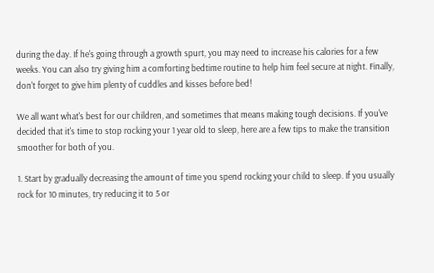during the day. If he's going through a growth spurt, you may need to increase his calories for a few weeks. You can also try giving him a comforting bedtime routine to help him feel secure at night. Finally, don't forget to give him plenty of cuddles and kisses before bed!

We all want what's best for our children, and sometimes that means making tough decisions. If you've decided that it's time to stop rocking your 1 year old to sleep, here are a few tips to make the transition smoother for both of you.

1. Start by gradually decreasing the amount of time you spend rocking your child to sleep. If you usually rock for 10 minutes, try reducing it to 5 or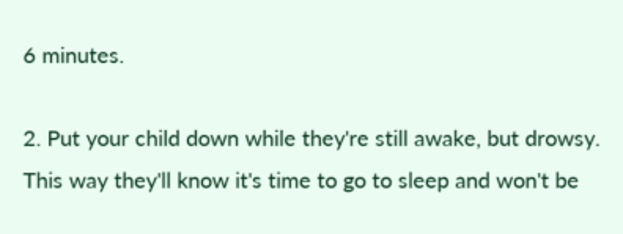6 minutes.

2. Put your child down while they're still awake, but drowsy. This way they'll know it's time to go to sleep and won't be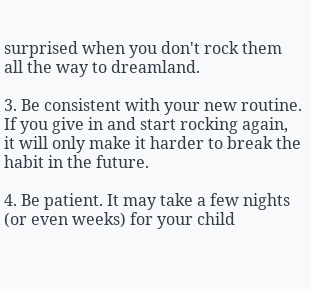surprised when you don't rock them all the way to dreamland.

3. Be consistent with your new routine. If you give in and start rocking again, it will only make it harder to break the habit in the future.

4. Be patient. It may take a few nights (or even weeks) for your child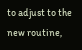to adjust to the new routine,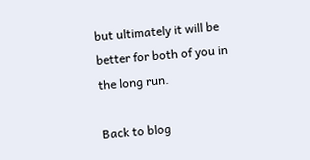but ultimately it will be better for both of you in the long run.

Back to blog